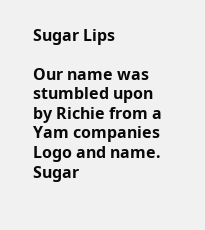Sugar Lips

Our name was stumbled upon by Richie from a Yam companies Logo and name. Sugar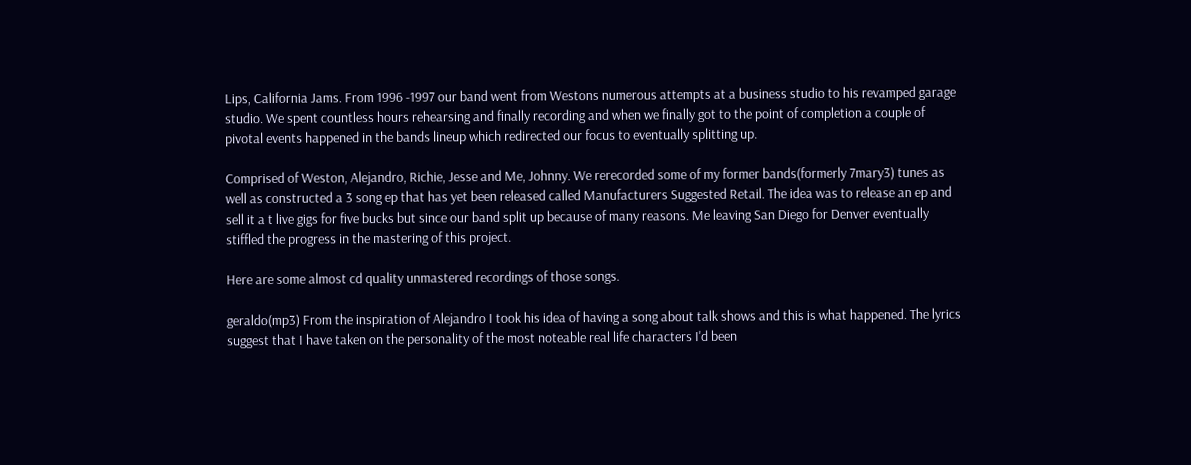Lips, California Jams. From 1996 -1997 our band went from Westons numerous attempts at a business studio to his revamped garage studio. We spent countless hours rehearsing and finally recording and when we finally got to the point of completion a couple of pivotal events happened in the bands lineup which redirected our focus to eventually splitting up.

Comprised of Weston, Alejandro, Richie, Jesse and Me, Johnny. We rerecorded some of my former bands(formerly 7mary3) tunes as well as constructed a 3 song ep that has yet been released called Manufacturers Suggested Retail. The idea was to release an ep and sell it a t live gigs for five bucks but since our band split up because of many reasons. Me leaving San Diego for Denver eventually stiffled the progress in the mastering of this project.

Here are some almost cd quality unmastered recordings of those songs.

geraldo(mp3) From the inspiration of Alejandro I took his idea of having a song about talk shows and this is what happened. The lyrics suggest that I have taken on the personality of the most noteable real life characters I'd been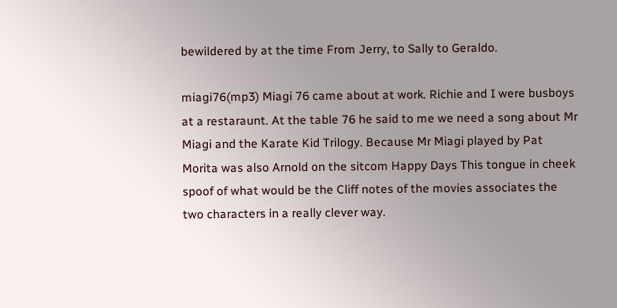bewildered by at the time From Jerry, to Sally to Geraldo.

miagi76(mp3) Miagi 76 came about at work. Richie and I were busboys at a restaraunt. At the table 76 he said to me we need a song about Mr Miagi and the Karate Kid Trilogy. Because Mr Miagi played by Pat Morita was also Arnold on the sitcom Happy Days This tongue in cheek spoof of what would be the Cliff notes of the movies associates the two characters in a really clever way.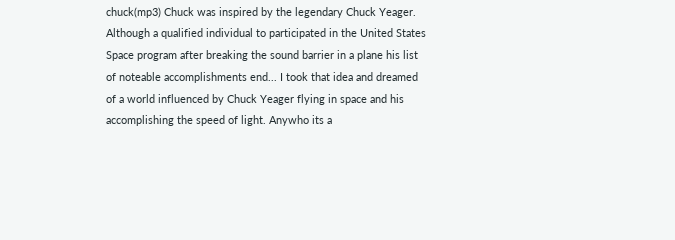chuck(mp3) Chuck was inspired by the legendary Chuck Yeager. Although a qualified individual to participated in the United States Space program after breaking the sound barrier in a plane his list of noteable accomplishments end... I took that idea and dreamed of a world influenced by Chuck Yeager flying in space and his accomplishing the speed of light. Anywho its a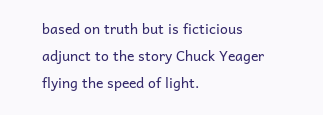based on truth but is ficticious adjunct to the story Chuck Yeager flying the speed of light.